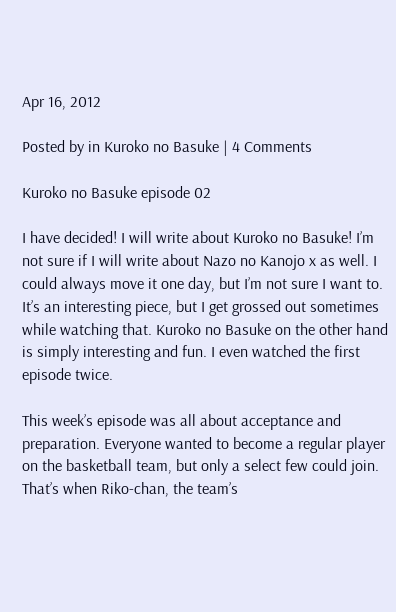Apr 16, 2012

Posted by in Kuroko no Basuke | 4 Comments

Kuroko no Basuke episode 02

I have decided! I will write about Kuroko no Basuke! I’m not sure if I will write about Nazo no Kanojo x as well. I could always move it one day, but I’m not sure I want to. It’s an interesting piece, but I get grossed out sometimes while watching that. Kuroko no Basuke on the other hand is simply interesting and fun. I even watched the first episode twice.

This week’s episode was all about acceptance and preparation. Everyone wanted to become a regular player on the basketball team, but only a select few could join. That’s when Riko-chan, the team’s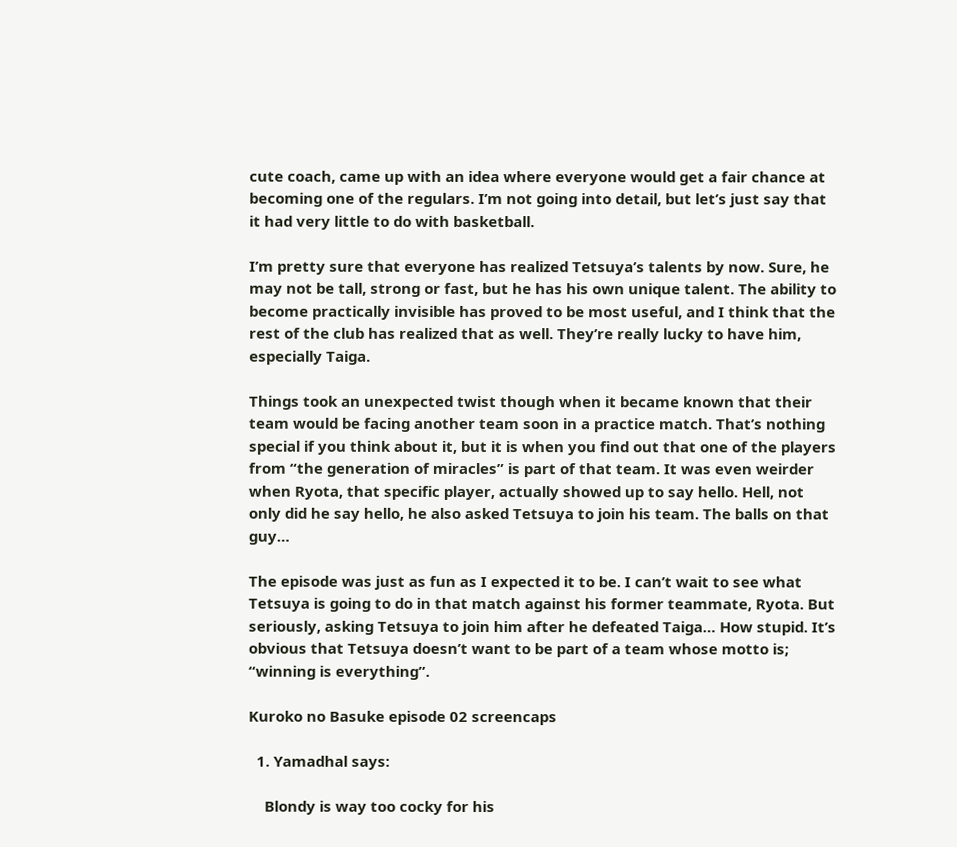cute coach, came up with an idea where everyone would get a fair chance at becoming one of the regulars. I’m not going into detail, but let’s just say that it had very little to do with basketball.

I’m pretty sure that everyone has realized Tetsuya’s talents by now. Sure, he may not be tall, strong or fast, but he has his own unique talent. The ability to become practically invisible has proved to be most useful, and I think that the rest of the club has realized that as well. They’re really lucky to have him, especially Taiga.

Things took an unexpected twist though when it became known that their team would be facing another team soon in a practice match. That’s nothing special if you think about it, but it is when you find out that one of the players from “the generation of miracles” is part of that team. It was even weirder when Ryota, that specific player, actually showed up to say hello. Hell, not only did he say hello, he also asked Tetsuya to join his team. The balls on that guy…

The episode was just as fun as I expected it to be. I can’t wait to see what Tetsuya is going to do in that match against his former teammate, Ryota. But seriously, asking Tetsuya to join him after he defeated Taiga… How stupid. It’s obvious that Tetsuya doesn’t want to be part of a team whose motto is; “winning is everything”.

Kuroko no Basuke episode 02 screencaps

  1. Yamadhal says:

    Blondy is way too cocky for his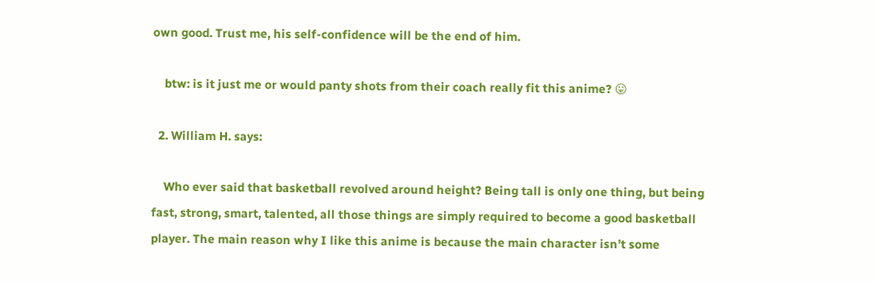own good. Trust me, his self-confidence will be the end of him.

    btw: is it just me or would panty shots from their coach really fit this anime? 😛

  2. William H. says:

    Who ever said that basketball revolved around height? Being tall is only one thing, but being fast, strong, smart, talented, all those things are simply required to become a good basketball player. The main reason why I like this anime is because the main character isn’t some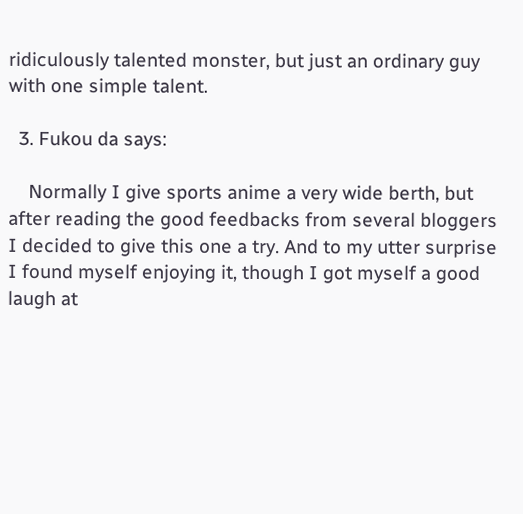ridiculously talented monster, but just an ordinary guy with one simple talent.

  3. Fukou da says:

    Normally I give sports anime a very wide berth, but after reading the good feedbacks from several bloggers I decided to give this one a try. And to my utter surprise I found myself enjoying it, though I got myself a good laugh at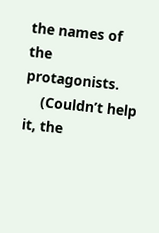the names of the protagonists.
    (Couldn’t help it, the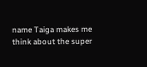name Taiga makes me think about the super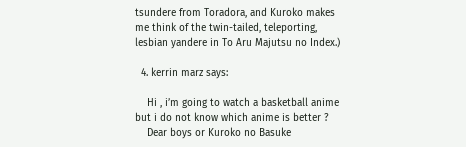tsundere from Toradora, and Kuroko makes me think of the twin-tailed, teleporting, lesbian yandere in To Aru Majutsu no Index.)

  4. kerrin marz says:

    Hi , i’m going to watch a basketball anime but i do not know which anime is better ?
    Dear boys or Kuroko no Basuke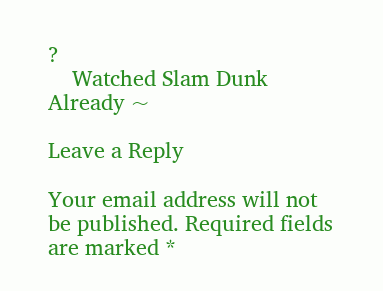?
    Watched Slam Dunk Already ~

Leave a Reply

Your email address will not be published. Required fields are marked *